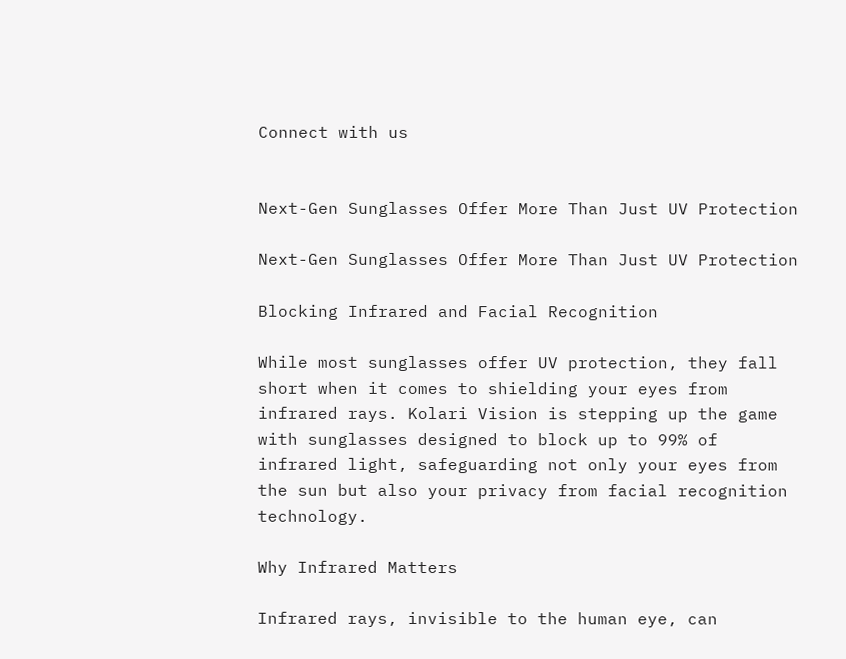Connect with us


Next-Gen Sunglasses Offer More Than Just UV Protection

Next-Gen Sunglasses Offer More Than Just UV Protection

Blocking Infrared and Facial Recognition

While most sunglasses offer UV protection, they fall short when it comes to shielding your eyes from infrared rays. Kolari Vision is stepping up the game with sunglasses designed to block up to 99% of infrared light, safeguarding not only your eyes from the sun but also your privacy from facial recognition technology.

Why Infrared Matters

Infrared rays, invisible to the human eye, can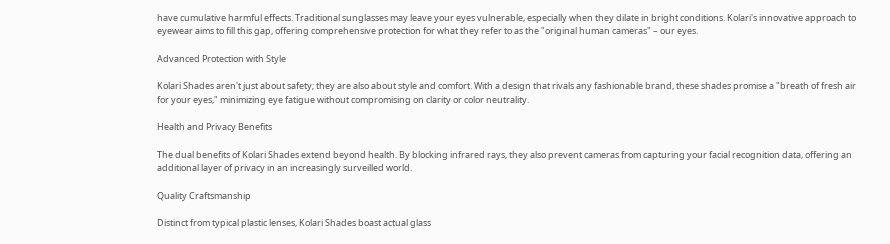have cumulative harmful effects. Traditional sunglasses may leave your eyes vulnerable, especially when they dilate in bright conditions. Kolari's innovative approach to eyewear aims to fill this gap, offering comprehensive protection for what they refer to as the "original human cameras" – our eyes.

Advanced Protection with Style

Kolari Shades aren't just about safety; they are also about style and comfort. With a design that rivals any fashionable brand, these shades promise a "breath of fresh air for your eyes," minimizing eye fatigue without compromising on clarity or color neutrality.

Health and Privacy Benefits

The dual benefits of Kolari Shades extend beyond health. By blocking infrared rays, they also prevent cameras from capturing your facial recognition data, offering an additional layer of privacy in an increasingly surveilled world.

Quality Craftsmanship

Distinct from typical plastic lenses, Kolari Shades boast actual glass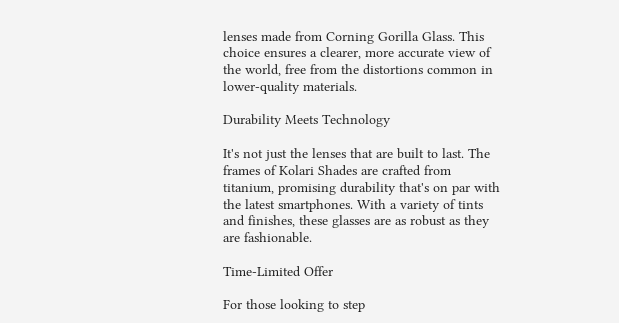lenses made from Corning Gorilla Glass. This choice ensures a clearer, more accurate view of the world, free from the distortions common in lower-quality materials.

Durability Meets Technology

It's not just the lenses that are built to last. The frames of Kolari Shades are crafted from titanium, promising durability that's on par with the latest smartphones. With a variety of tints and finishes, these glasses are as robust as they are fashionable.

Time-Limited Offer

For those looking to step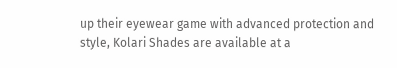up their eyewear game with advanced protection and style, Kolari Shades are available at a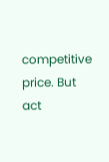competitive price. But act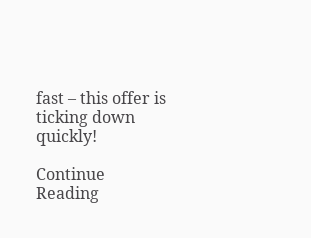fast – this offer is ticking down quickly!

Continue Reading